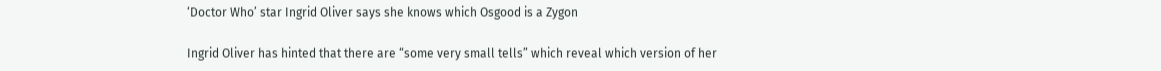‘Doctor Who’ star Ingrid Oliver says she knows which Osgood is a Zygon

Ingrid Oliver has hinted that there are “some very small tells” which reveal which version of her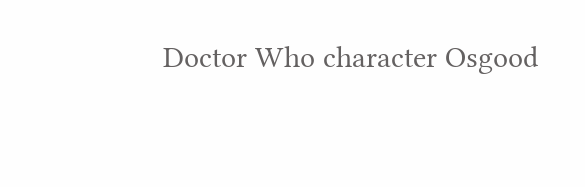Doctor Who character Osgood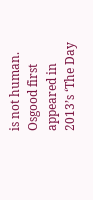is not human. Osgood first appeared in 2013’s ‘The Day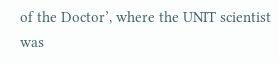of the Doctor’, where the UNIT scientist was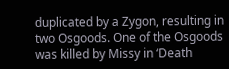duplicated by a Zygon, resulting in two Osgoods. One of the Osgoods was killed by Missy in ‘Death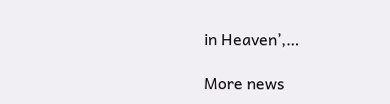in Heaven’,…

More news